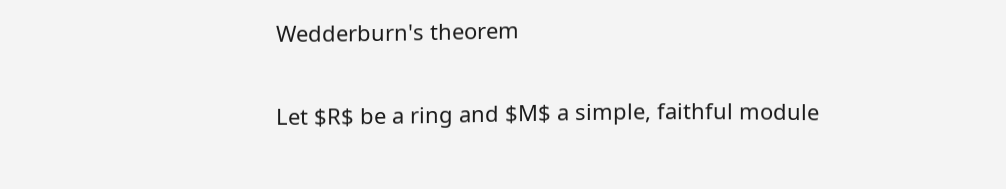Wedderburn's theorem

Let $R$ be a ring and $M$ a simple, faithful module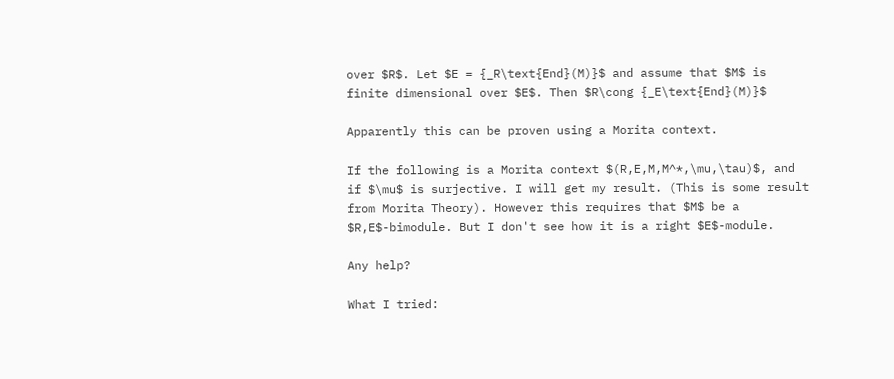over $R$. Let $E = {_R\text{End}(M)}$ and assume that $M$ is finite dimensional over $E$. Then $R\cong {_E\text{End}(M)}$

Apparently this can be proven using a Morita context.

If the following is a Morita context $(R,E,M,M^*,\mu,\tau)$, and if $\mu$ is surjective. I will get my result. (This is some result from Morita Theory). However this requires that $M$ be a $R,E$-bimodule. But I don't see how it is a right $E$-module.

Any help?

What I tried: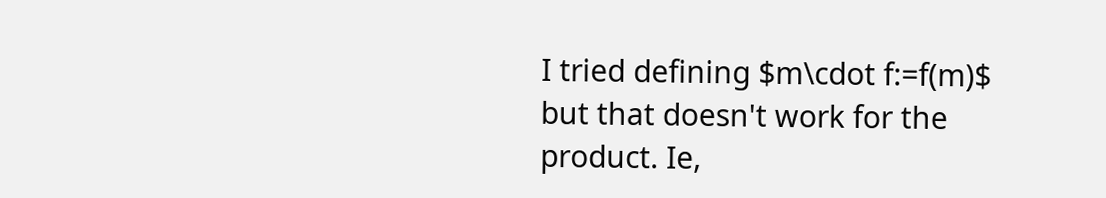I tried defining $m\cdot f:=f(m)$ but that doesn't work for the product. Ie,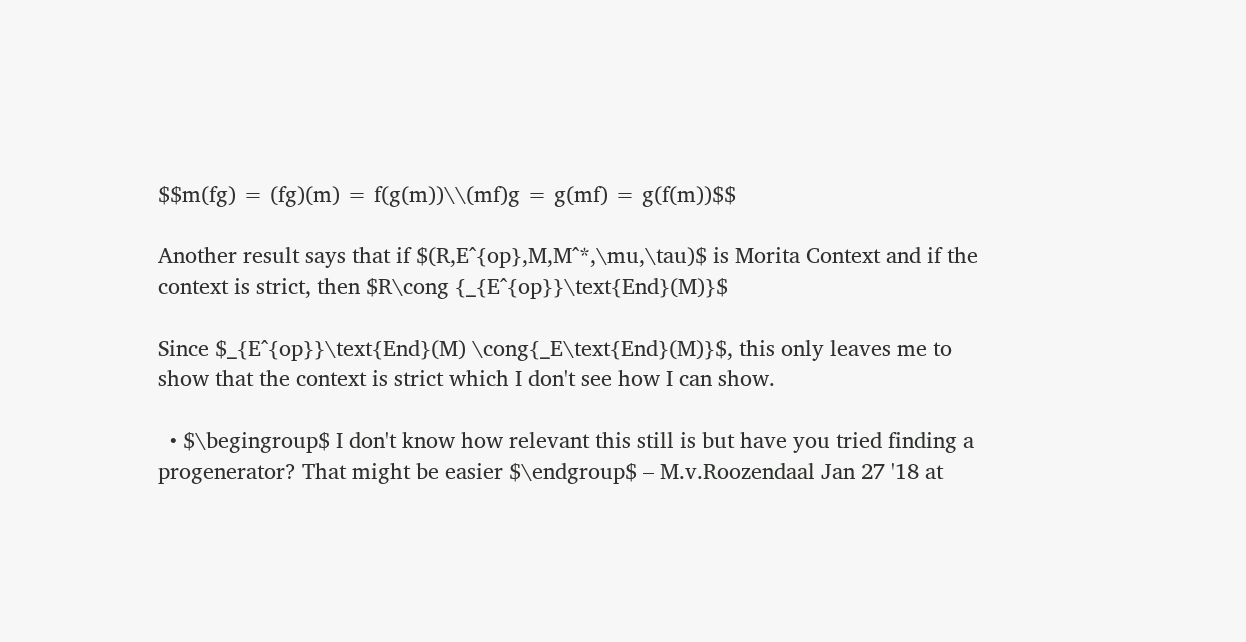$$m(fg) = (fg)(m) = f(g(m))\\(mf)g = g(mf) = g(f(m))$$

Another result says that if $(R,E^{op},M,M^*,\mu,\tau)$ is Morita Context and if the context is strict, then $R\cong {_{E^{op}}\text{End}(M)}$

Since $_{E^{op}}\text{End}(M) \cong{_E\text{End}(M)}$, this only leaves me to show that the context is strict which I don't see how I can show.

  • $\begingroup$ I don't know how relevant this still is but have you tried finding a progenerator? That might be easier $\endgroup$ – M.v.Roozendaal Jan 27 '18 at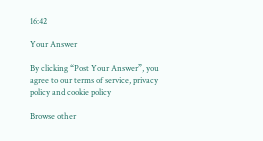16:42

Your Answer

By clicking “Post Your Answer”, you agree to our terms of service, privacy policy and cookie policy

Browse other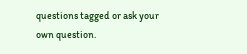questions tagged or ask your own question.